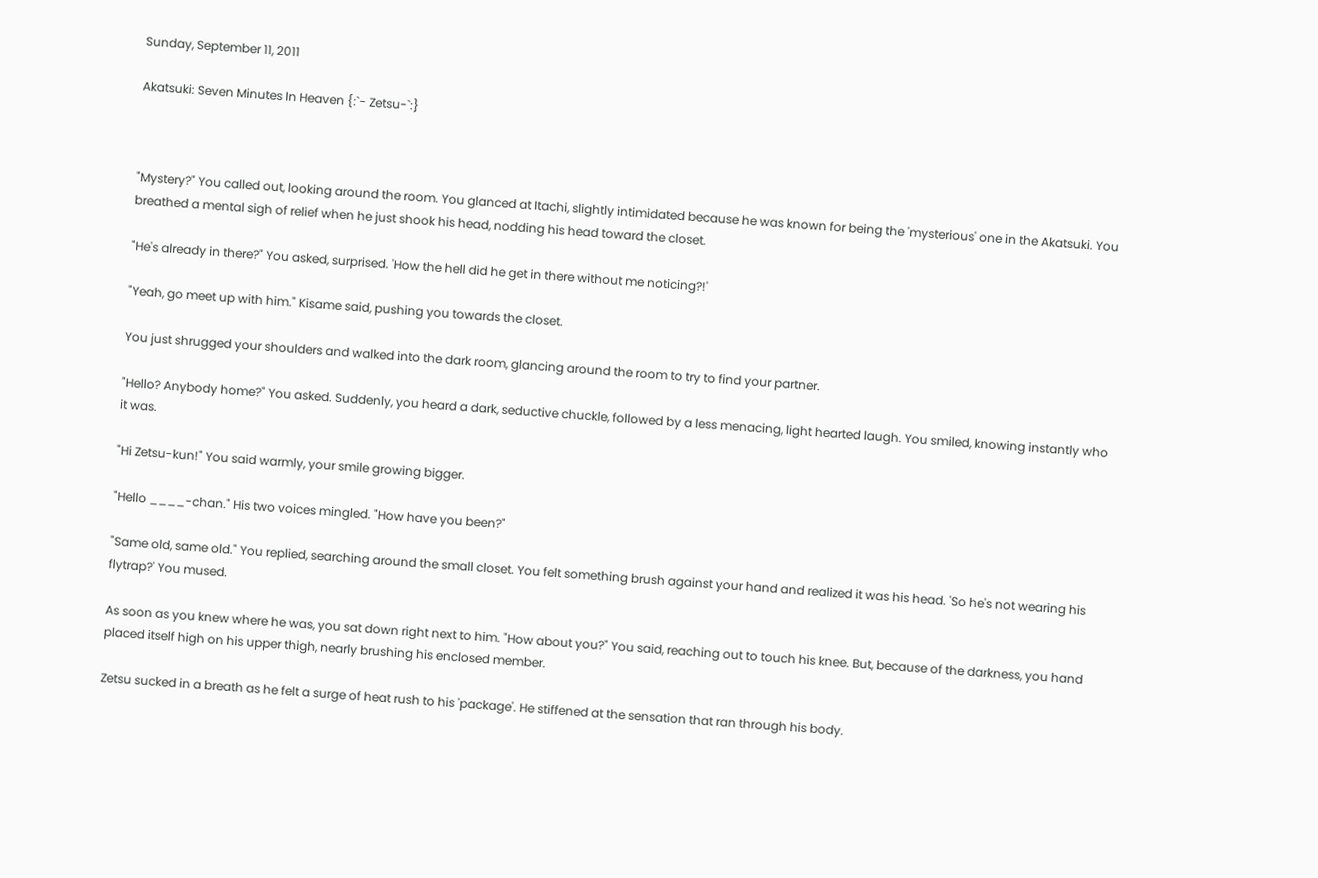Sunday, September 11, 2011

Akatsuki: Seven Minutes In Heaven {:`- Zetsu-`:}



"Mystery?" You called out, looking around the room. You glanced at Itachi, slightly intimidated because he was known for being the 'mysterious' one in the Akatsuki. You breathed a mental sigh of relief when he just shook his head, nodding his head toward the closet.

"He's already in there?" You asked, surprised. 'How the hell did he get in there without me noticing?!'

"Yeah, go meet up with him." Kisame said, pushing you towards the closet.

You just shrugged your shoulders and walked into the dark room, glancing around the room to try to find your partner.

"Hello? Anybody home?" You asked. Suddenly, you heard a dark, seductive chuckle, followed by a less menacing, light hearted laugh. You smiled, knowing instantly who it was.

"Hi Zetsu-kun!" You said warmly, your smile growing bigger.

"Hello ____-chan." His two voices mingled. "How have you been?"

"Same old, same old." You replied, searching around the small closet. You felt something brush against your hand and realized it was his head. 'So he's not wearing his flytrap?' You mused.

As soon as you knew where he was, you sat down right next to him. "How about you?" You said, reaching out to touch his knee. But, because of the darkness, you hand placed itself high on his upper thigh, nearly brushing his enclosed member.

Zetsu sucked in a breath as he felt a surge of heat rush to his 'package'. He stiffened at the sensation that ran through his body.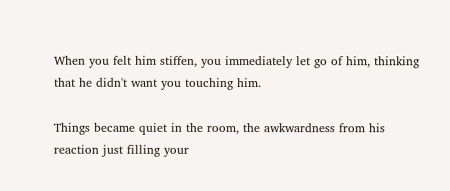When you felt him stiffen, you immediately let go of him, thinking that he didn't want you touching him.

Things became quiet in the room, the awkwardness from his reaction just filling your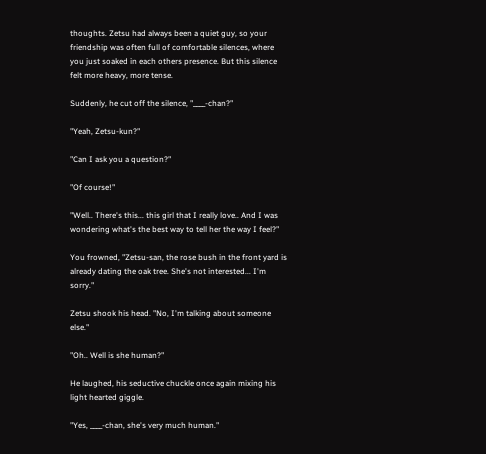thoughts. Zetsu had always been a quiet guy, so your friendship was often full of comfortable silences, where you just soaked in each others presence. But this silence felt more heavy, more tense.

Suddenly, he cut off the silence, "____-chan?"

"Yeah, Zetsu-kun?"

"Can I ask you a question?"

"Of course!"

"Well.. There's this... this girl that I really love.. And I was wondering what's the best way to tell her the way I feel?"

You frowned, "Zetsu-san, the rose bush in the front yard is already dating the oak tree. She's not interested... I'm sorry."

Zetsu shook his head. "No, I'm talking about someone else."

"Oh.. Well is she human?"

He laughed, his seductive chuckle once again mixing his light hearted giggle.

"Yes, ____-chan, she's very much human."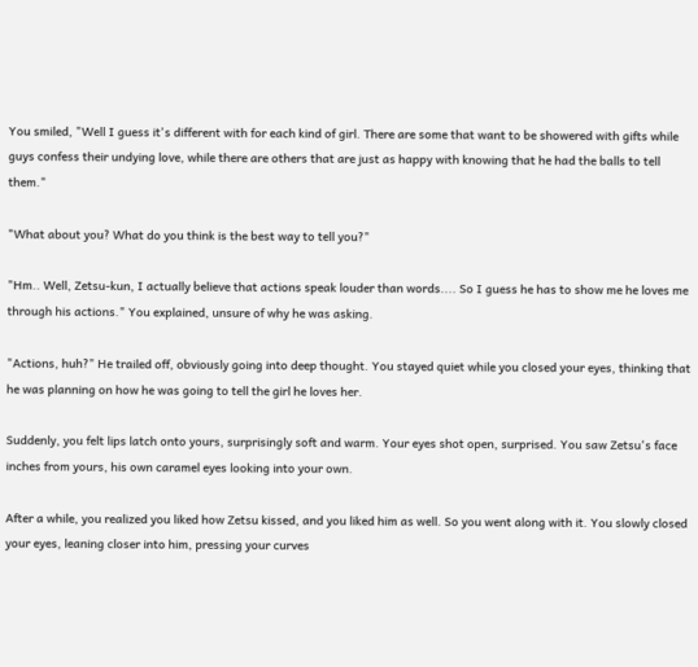You smiled, "Well I guess it's different with for each kind of girl. There are some that want to be showered with gifts while guys confess their undying love, while there are others that are just as happy with knowing that he had the balls to tell them."

"What about you? What do you think is the best way to tell you?"

"Hm.. Well, Zetsu-kun, I actually believe that actions speak louder than words.... So I guess he has to show me he loves me through his actions." You explained, unsure of why he was asking.

"Actions, huh?" He trailed off, obviously going into deep thought. You stayed quiet while you closed your eyes, thinking that he was planning on how he was going to tell the girl he loves her.

Suddenly, you felt lips latch onto yours, surprisingly soft and warm. Your eyes shot open, surprised. You saw Zetsu's face inches from yours, his own caramel eyes looking into your own.

After a while, you realized you liked how Zetsu kissed, and you liked him as well. So you went along with it. You slowly closed your eyes, leaning closer into him, pressing your curves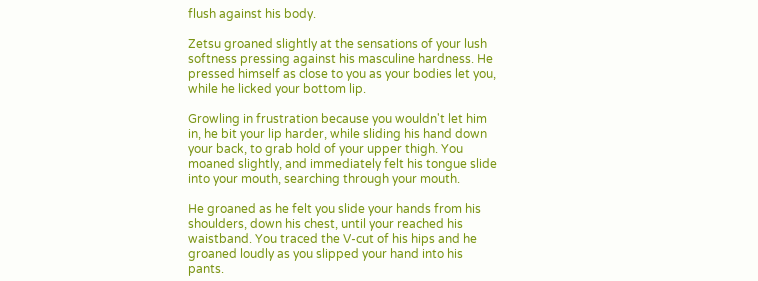flush against his body.

Zetsu groaned slightly at the sensations of your lush softness pressing against his masculine hardness. He pressed himself as close to you as your bodies let you, while he licked your bottom lip.

Growling in frustration because you wouldn't let him in, he bit your lip harder, while sliding his hand down your back, to grab hold of your upper thigh. You moaned slightly, and immediately felt his tongue slide into your mouth, searching through your mouth.

He groaned as he felt you slide your hands from his shoulders, down his chest, until your reached his waistband. You traced the V-cut of his hips and he groaned loudly as you slipped your hand into his pants.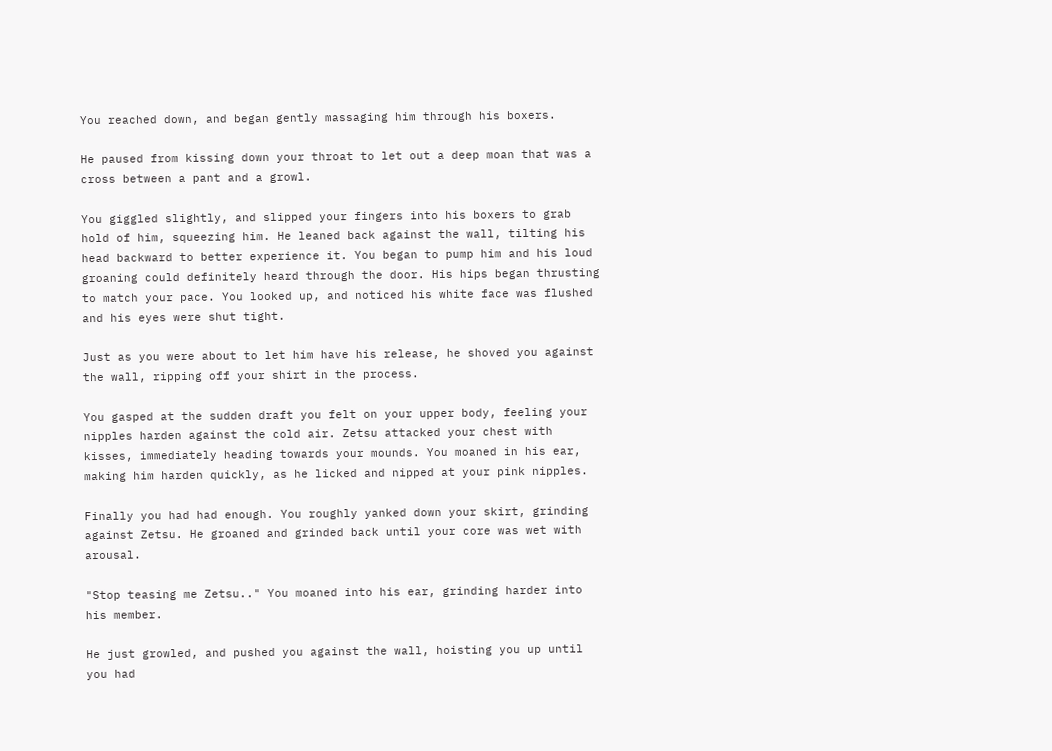You reached down, and began gently massaging him through his boxers.

He paused from kissing down your throat to let out a deep moan that was a cross between a pant and a growl.

You giggled slightly, and slipped your fingers into his boxers to grab hold of him, squeezing him. He leaned back against the wall, tilting his head backward to better experience it. You began to pump him and his loud groaning could definitely heard through the door. His hips began thrusting to match your pace. You looked up, and noticed his white face was flushed and his eyes were shut tight.

Just as you were about to let him have his release, he shoved you against the wall, ripping off your shirt in the process.

You gasped at the sudden draft you felt on your upper body, feeling your nipples harden against the cold air. Zetsu attacked your chest with kisses, immediately heading towards your mounds. You moaned in his ear, making him harden quickly, as he licked and nipped at your pink nipples.

Finally you had had enough. You roughly yanked down your skirt, grinding against Zetsu. He groaned and grinded back until your core was wet with arousal.

"Stop teasing me Zetsu.." You moaned into his ear, grinding harder into his member.

He just growled, and pushed you against the wall, hoisting you up until you had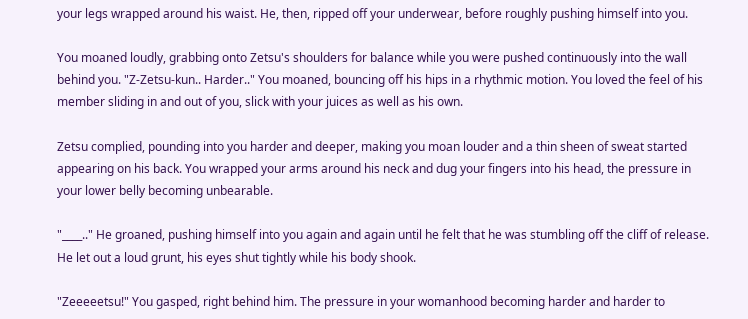your legs wrapped around his waist. He, then, ripped off your underwear, before roughly pushing himself into you.

You moaned loudly, grabbing onto Zetsu's shoulders for balance while you were pushed continuously into the wall behind you. "Z-Zetsu-kun.. Harder.." You moaned, bouncing off his hips in a rhythmic motion. You loved the feel of his member sliding in and out of you, slick with your juices as well as his own.

Zetsu complied, pounding into you harder and deeper, making you moan louder and a thin sheen of sweat started appearing on his back. You wrapped your arms around his neck and dug your fingers into his head, the pressure in your lower belly becoming unbearable.

"____.." He groaned, pushing himself into you again and again until he felt that he was stumbling off the cliff of release. He let out a loud grunt, his eyes shut tightly while his body shook.

"Zeeeeetsu!" You gasped, right behind him. The pressure in your womanhood becoming harder and harder to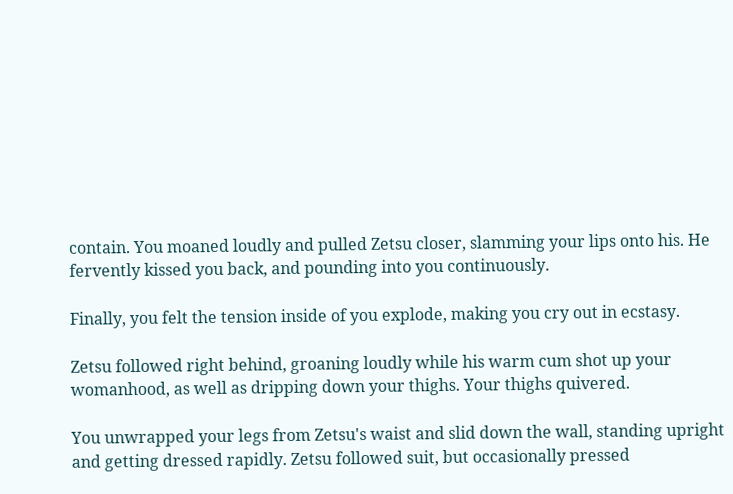contain. You moaned loudly and pulled Zetsu closer, slamming your lips onto his. He fervently kissed you back, and pounding into you continuously.

Finally, you felt the tension inside of you explode, making you cry out in ecstasy.

Zetsu followed right behind, groaning loudly while his warm cum shot up your womanhood, as well as dripping down your thighs. Your thighs quivered.

You unwrapped your legs from Zetsu's waist and slid down the wall, standing upright and getting dressed rapidly. Zetsu followed suit, but occasionally pressed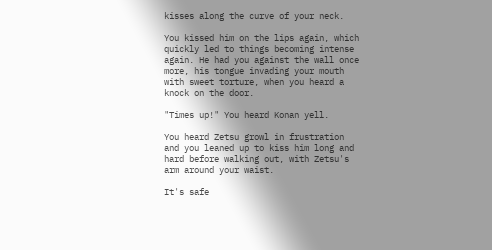kisses along the curve of your neck.

You kissed him on the lips again, which quickly led to things becoming intense again. He had you against the wall once more, his tongue invading your mouth with sweet torture, when you heard a knock on the door.

"Times up!" You heard Konan yell.

You heard Zetsu growl in frustration and you leaned up to kiss him long and hard before walking out, with Zetsu's arm around your waist.

It's safe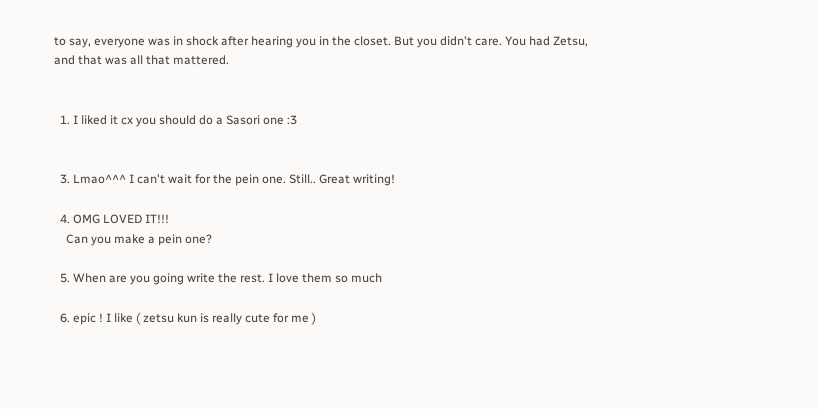to say, everyone was in shock after hearing you in the closet. But you didn't care. You had Zetsu, and that was all that mattered.


  1. I liked it cx you should do a Sasori one :3


  3. Lmao^^^ I can't wait for the pein one. Still.. Great writing!

  4. OMG LOVED IT!!!
    Can you make a pein one?

  5. When are you going write the rest. I love them so much

  6. epic ! I like ( zetsu kun is really cute for me )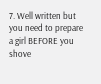7. Well written but you need to prepare a girl BEFORE you shove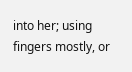into her; using fingers mostly, or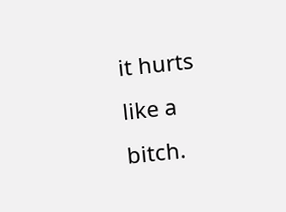it hurts like a bitch.